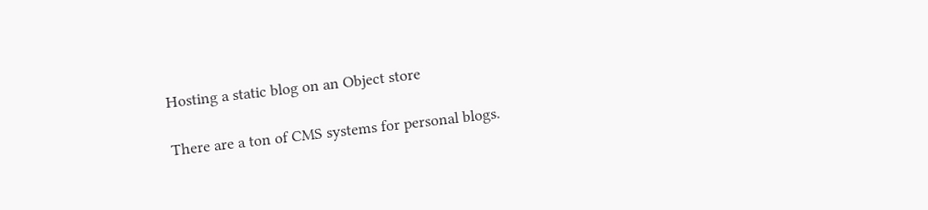Hosting a static blog on an Object store

There are a ton of CMS systems for personal blogs.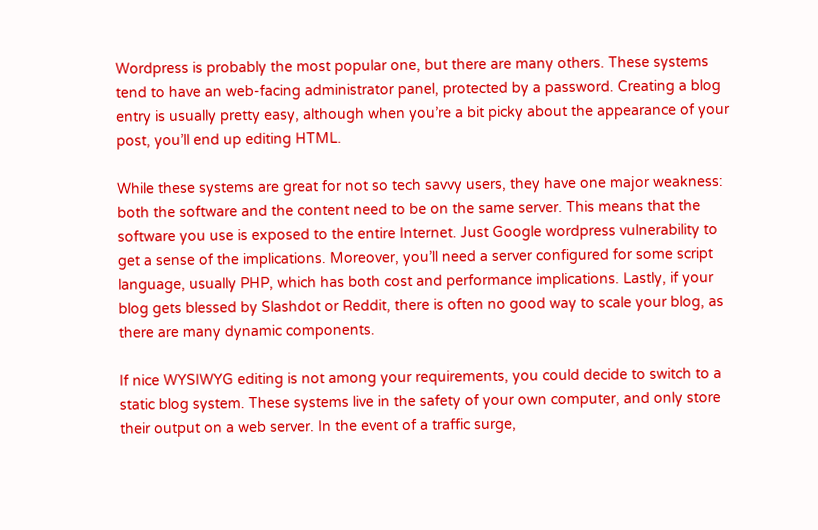Wordpress is probably the most popular one, but there are many others. These systems tend to have an web-facing administrator panel, protected by a password. Creating a blog entry is usually pretty easy, although when you’re a bit picky about the appearance of your post, you’ll end up editing HTML.

While these systems are great for not so tech savvy users, they have one major weakness: both the software and the content need to be on the same server. This means that the software you use is exposed to the entire Internet. Just Google wordpress vulnerability to get a sense of the implications. Moreover, you’ll need a server configured for some script language, usually PHP, which has both cost and performance implications. Lastly, if your blog gets blessed by Slashdot or Reddit, there is often no good way to scale your blog, as there are many dynamic components.

If nice WYSIWYG editing is not among your requirements, you could decide to switch to a static blog system. These systems live in the safety of your own computer, and only store their output on a web server. In the event of a traffic surge,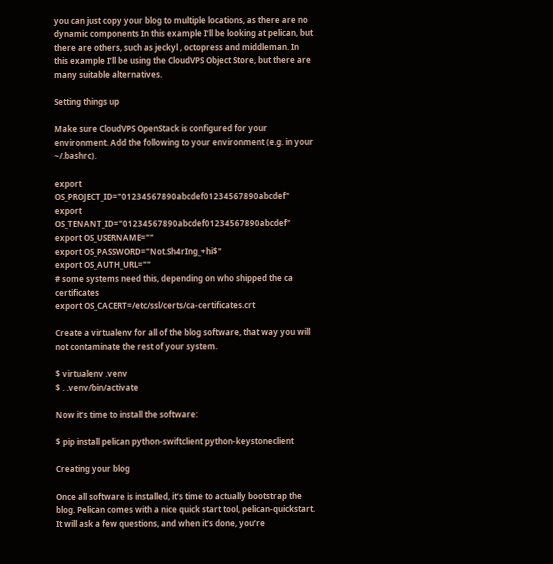you can just copy your blog to multiple locations, as there are no dynamic components In this example I’ll be looking at pelican, but there are others, such as jeckyl , octopress and middleman. In this example I’ll be using the CloudVPS Object Store, but there are many suitable alternatives.

Setting things up

Make sure CloudVPS OpenStack is configured for your environment. Add the following to your environment (e.g. in your ~/.bashrc).

export OS_PROJECT_ID="01234567890abcdef01234567890abcdef"
export OS_TENANT_ID="01234567890abcdef01234567890abcdef"
export OS_USERNAME=""
export OS_PASSWORD="Not.Sh4rIng_+hi$"
export OS_AUTH_URL=""
# some systems need this, depending on who shipped the ca certificates
export OS_CACERT=/etc/ssl/certs/ca-certificates.crt

Create a virtualenv for all of the blog software, that way you will not contaminate the rest of your system.

$ virtualenv .venv
$ . .venv/bin/activate

Now it’s time to install the software:

$ pip install pelican python-swiftclient python-keystoneclient

Creating your blog

Once all software is installed, it’s time to actually bootstrap the blog. Pelican comes with a nice quick start tool, pelican-quickstart. It will ask a few questions, and when it’s done, you’re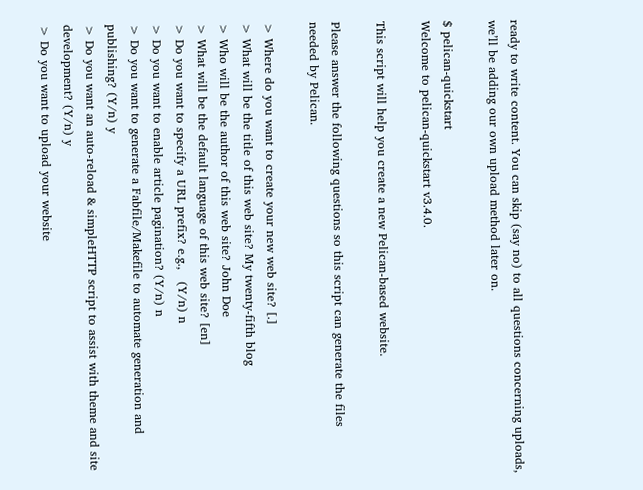ready to write content. You can skip (say no) to all questions concerning uploads, we’ll be adding our own upload method later on.

$ pelican-quickstart
Welcome to pelican-quickstart v3.4.0.

This script will help you create a new Pelican-based website.

Please answer the following questions so this script can generate the files
needed by Pelican.

> Where do you want to create your new web site? [.]
> What will be the title of this web site? My twenty-fifth blog
> Who will be the author of this web site? John Doe
> What will be the default language of this web site? [en]
> Do you want to specify a URL prefix? e.g.,   (Y/n) n
> Do you want to enable article pagination? (Y/n) n
> Do you want to generate a Fabfile/Makefile to automate generation and publishing? (Y/n) y
> Do you want an auto-reload & simpleHTTP script to assist with theme and site development? (Y/n) y
> Do you want to upload your website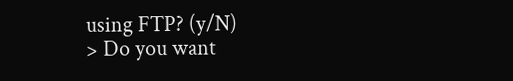using FTP? (y/N)
> Do you want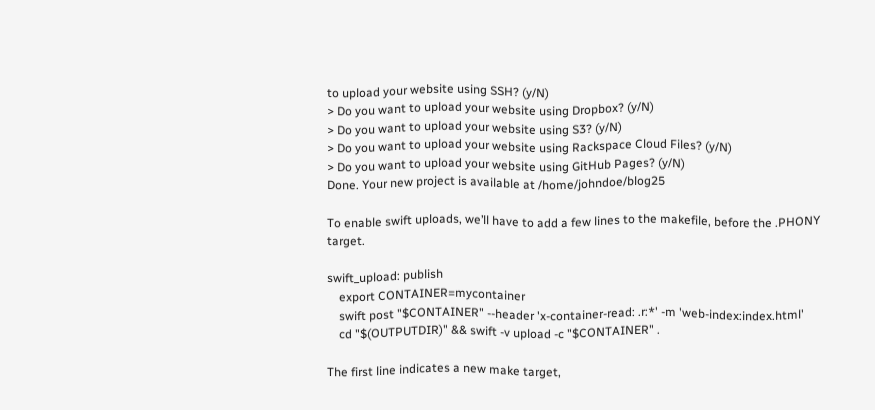to upload your website using SSH? (y/N)
> Do you want to upload your website using Dropbox? (y/N)
> Do you want to upload your website using S3? (y/N)
> Do you want to upload your website using Rackspace Cloud Files? (y/N)
> Do you want to upload your website using GitHub Pages? (y/N)
Done. Your new project is available at /home/johndoe/blog25

To enable swift uploads, we’ll have to add a few lines to the makefile, before the .PHONY target.

swift_upload: publish
    export CONTAINER=mycontainer
    swift post "$CONTAINER" --header 'x-container-read: .r:*' -m 'web-index:index.html'
    cd "$(OUTPUTDIR)" && swift -v upload -c "$CONTAINER" .

The first line indicates a new make target,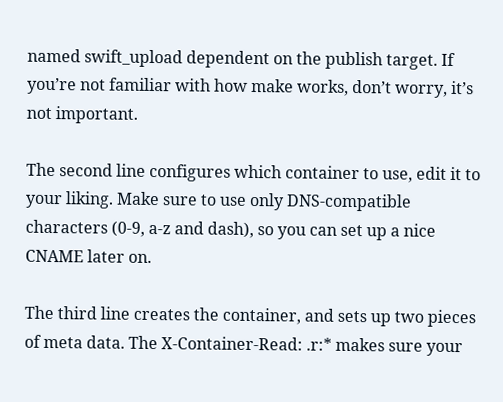named swift_upload dependent on the publish target. If you’re not familiar with how make works, don’t worry, it’s not important.

The second line configures which container to use, edit it to your liking. Make sure to use only DNS-compatible characters (0-9, a-z and dash), so you can set up a nice CNAME later on.

The third line creates the container, and sets up two pieces of meta data. The X-Container-Read: .r:* makes sure your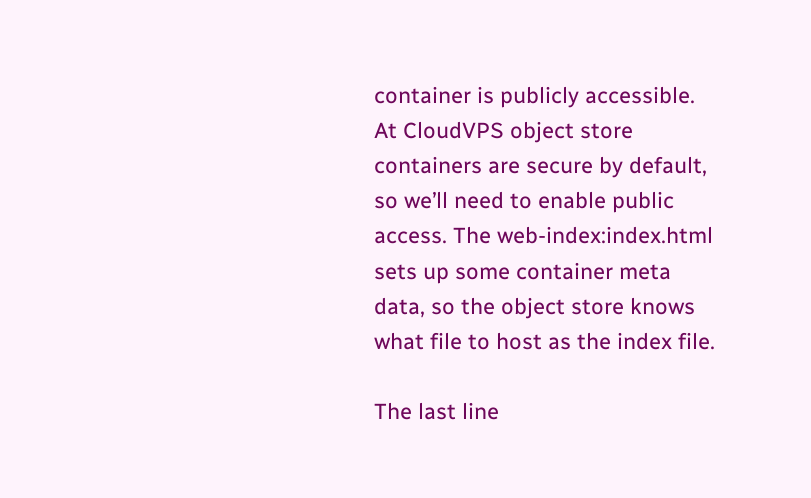container is publicly accessible. At CloudVPS object store containers are secure by default, so we’ll need to enable public access. The web-index:index.html sets up some container meta data, so the object store knows what file to host as the index file.

The last line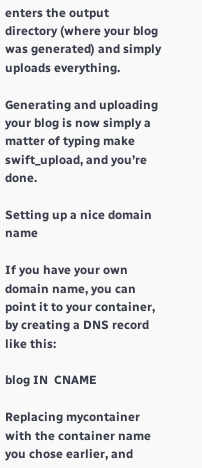enters the output directory (where your blog was generated) and simply uploads everything.

Generating and uploading your blog is now simply a matter of typing make swift_upload, and you’re done.

Setting up a nice domain name

If you have your own domain name, you can point it to your container, by creating a DNS record like this:

blog IN  CNAME

Replacing mycontainer with the container name you chose earlier, and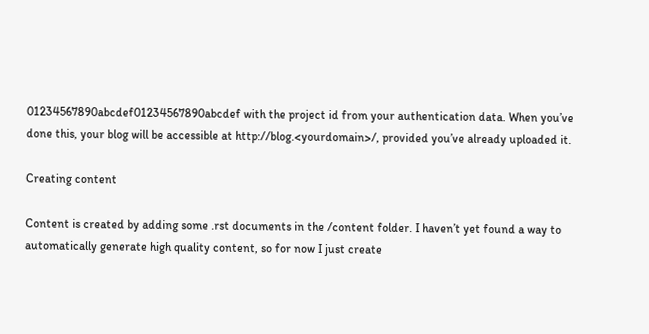01234567890abcdef01234567890abcdef with the project id from your authentication data. When you’ve done this, your blog will be accessible at http://blog.<yourdomain>/, provided you’ve already uploaded it.

Creating content

Content is created by adding some .rst documents in the /content folder. I haven’t yet found a way to automatically generate high quality content, so for now I just create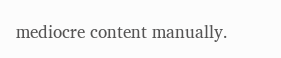mediocre content manually.